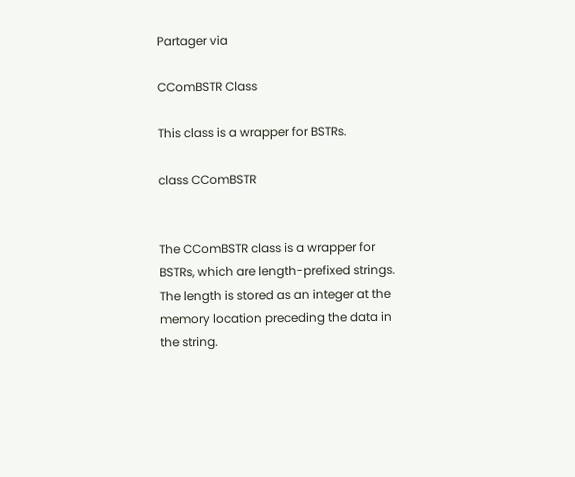Partager via

CComBSTR Class

This class is a wrapper for BSTRs.

class CComBSTR


The CComBSTR class is a wrapper for BSTRs, which are length-prefixed strings. The length is stored as an integer at the memory location preceding the data in the string.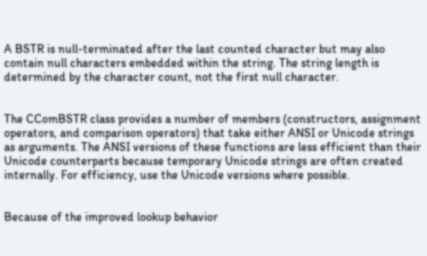A BSTR is null-terminated after the last counted character but may also contain null characters embedded within the string. The string length is determined by the character count, not the first null character.


The CComBSTR class provides a number of members (constructors, assignment operators, and comparison operators) that take either ANSI or Unicode strings as arguments. The ANSI versions of these functions are less efficient than their Unicode counterparts because temporary Unicode strings are often created internally. For efficiency, use the Unicode versions where possible.


Because of the improved lookup behavior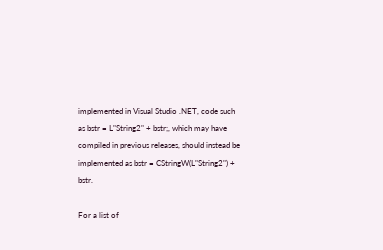implemented in Visual Studio .NET, code such as bstr = L"String2" + bstr;, which may have compiled in previous releases, should instead be implemented as bstr = CStringW(L"String2") + bstr.

For a list of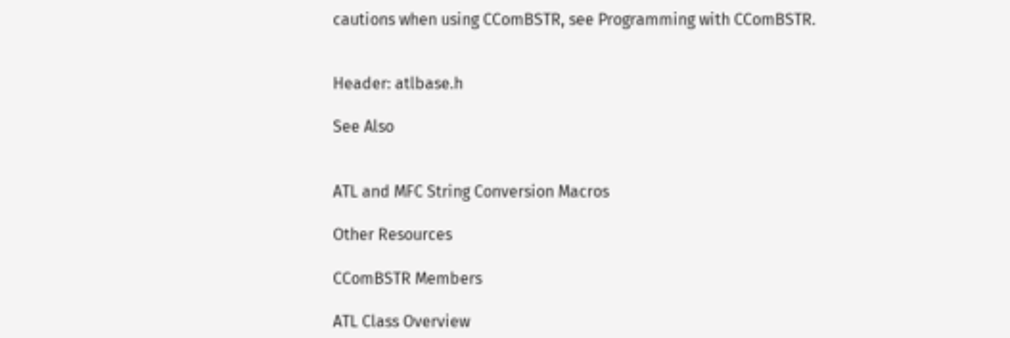cautions when using CComBSTR, see Programming with CComBSTR.


Header: atlbase.h

See Also


ATL and MFC String Conversion Macros

Other Resources

CComBSTR Members

ATL Class Overview